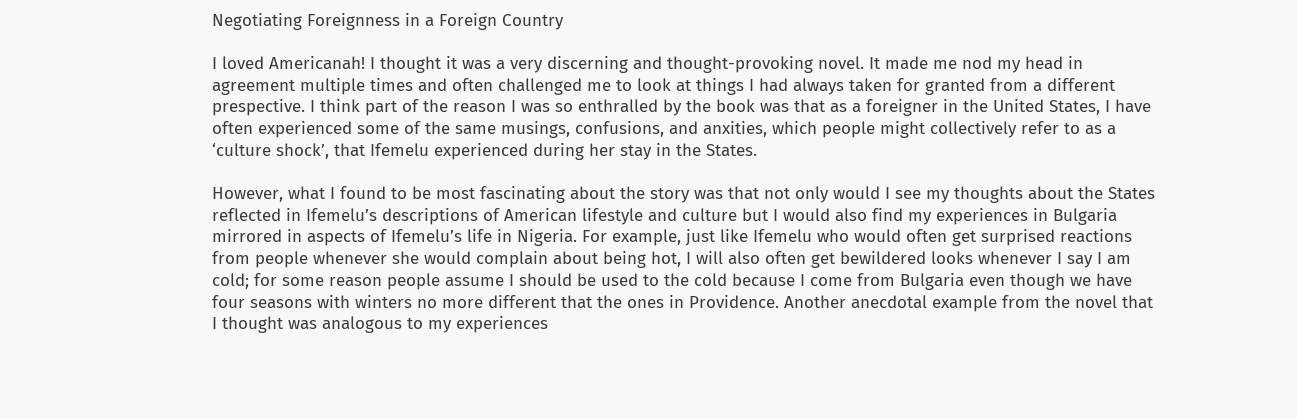Negotiating Foreignness in a Foreign Country

I loved Americanah! I thought it was a very discerning and thought-provoking novel. It made me nod my head in agreement multiple times and often challenged me to look at things I had always taken for granted from a different prespective. I think part of the reason I was so enthralled by the book was that as a foreigner in the United States, I have often experienced some of the same musings, confusions, and anxities, which people might collectively refer to as a ‘culture shock’, that Ifemelu experienced during her stay in the States.

However, what I found to be most fascinating about the story was that not only would I see my thoughts about the States reflected in Ifemelu’s descriptions of American lifestyle and culture but I would also find my experiences in Bulgaria mirrored in aspects of Ifemelu’s life in Nigeria. For example, just like Ifemelu who would often get surprised reactions from people whenever she would complain about being hot, I will also often get bewildered looks whenever I say I am cold; for some reason people assume I should be used to the cold because I come from Bulgaria even though we have four seasons with winters no more different that the ones in Providence. Another anecdotal example from the novel that I thought was analogous to my experiences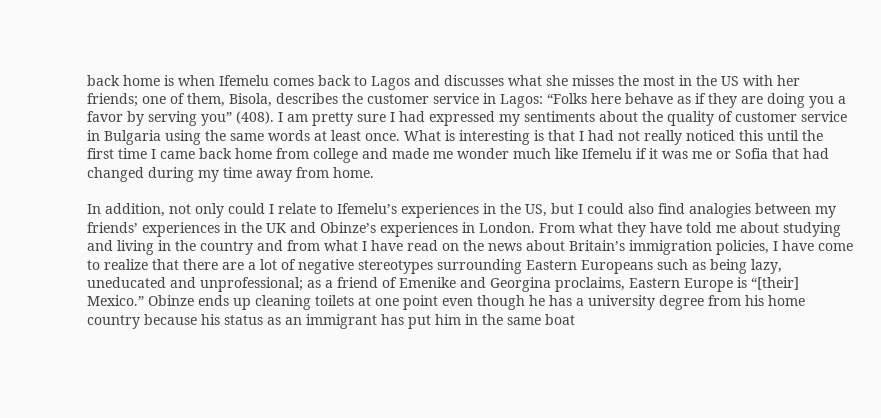back home is when Ifemelu comes back to Lagos and discusses what she misses the most in the US with her friends; one of them, Bisola, describes the customer service in Lagos: “Folks here behave as if they are doing you a favor by serving you” (408). I am pretty sure I had expressed my sentiments about the quality of customer service in Bulgaria using the same words at least once. What is interesting is that I had not really noticed this until the first time I came back home from college and made me wonder much like Ifemelu if it was me or Sofia that had changed during my time away from home.

In addition, not only could I relate to Ifemelu’s experiences in the US, but I could also find analogies between my friends’ experiences in the UK and Obinze’s experiences in London. From what they have told me about studying and living in the country and from what I have read on the news about Britain’s immigration policies, I have come to realize that there are a lot of negative stereotypes surrounding Eastern Europeans such as being lazy, uneducated and unprofessional; as a friend of Emenike and Georgina proclaims, Eastern Europe is “[their] Mexico.” Obinze ends up cleaning toilets at one point even though he has a university degree from his home country because his status as an immigrant has put him in the same boat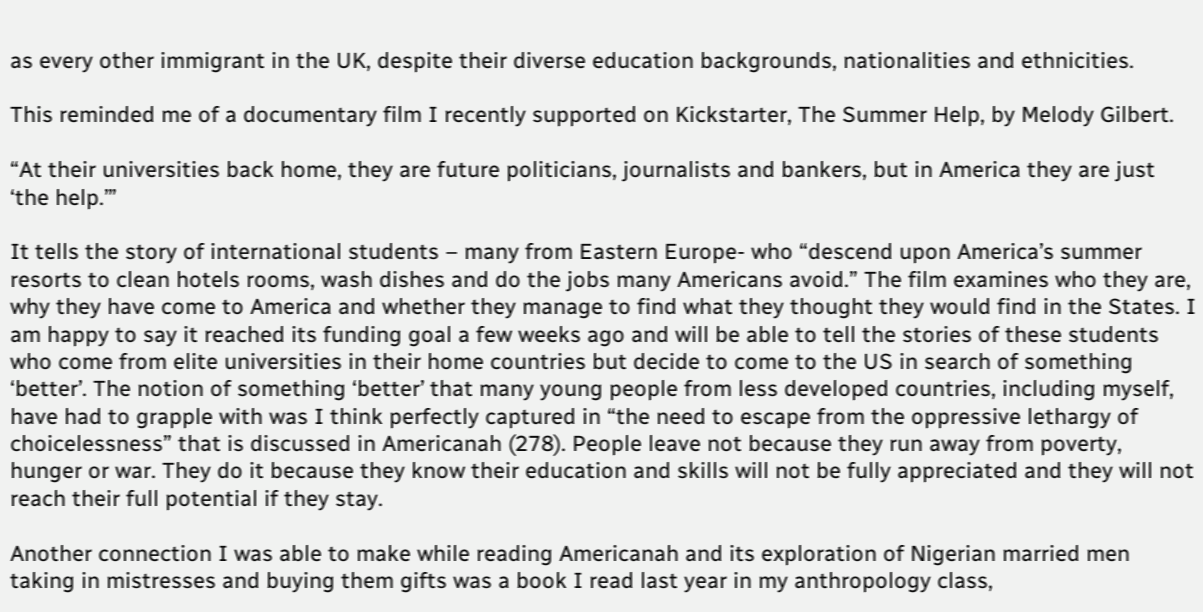as every other immigrant in the UK, despite their diverse education backgrounds, nationalities and ethnicities.

This reminded me of a documentary film I recently supported on Kickstarter, The Summer Help, by Melody Gilbert.

“At their universities back home, they are future politicians, journalists and bankers, but in America they are just ‘the help.’”

It tells the story of international students – many from Eastern Europe- who “descend upon America’s summer resorts to clean hotels rooms, wash dishes and do the jobs many Americans avoid.” The film examines who they are, why they have come to America and whether they manage to find what they thought they would find in the States. I am happy to say it reached its funding goal a few weeks ago and will be able to tell the stories of these students who come from elite universities in their home countries but decide to come to the US in search of something ‘better’. The notion of something ‘better’ that many young people from less developed countries, including myself, have had to grapple with was I think perfectly captured in “the need to escape from the oppressive lethargy of choicelessness” that is discussed in Americanah (278). People leave not because they run away from poverty, hunger or war. They do it because they know their education and skills will not be fully appreciated and they will not reach their full potential if they stay.

Another connection I was able to make while reading Americanah and its exploration of Nigerian married men taking in mistresses and buying them gifts was a book I read last year in my anthropology class,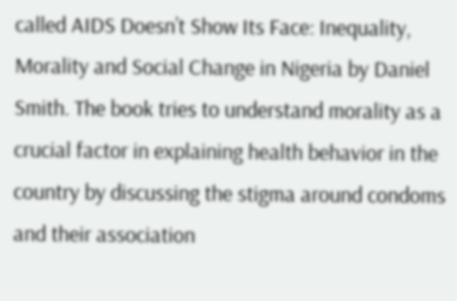called AIDS Doesn’t Show Its Face: Inequality, Morality and Social Change in Nigeria by Daniel Smith. The book tries to understand morality as a crucial factor in explaining health behavior in the country by discussing the stigma around condoms and their association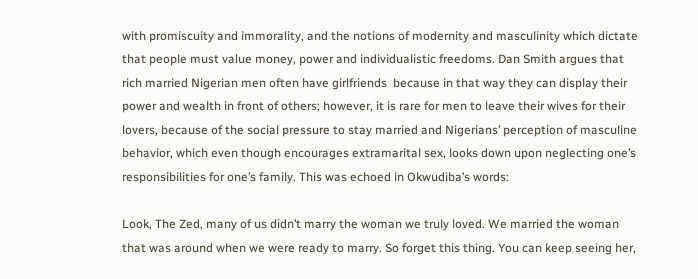with promiscuity and immorality, and the notions of modernity and masculinity which dictate that people must value money, power and individualistic freedoms. Dan Smith argues that rich married Nigerian men often have girlfriends  because in that way they can display their power and wealth in front of others; however, it is rare for men to leave their wives for their lovers, because of the social pressure to stay married and Nigerians’ perception of masculine behavior, which even though encourages extramarital sex, looks down upon neglecting one’s responsibilities for one’s family. This was echoed in Okwudiba’s words:

Look, The Zed, many of us didn’t marry the woman we truly loved. We married the woman that was around when we were ready to marry. So forget this thing. You can keep seeing her,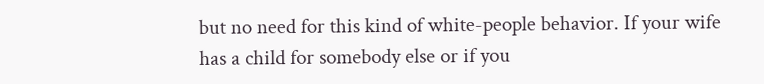but no need for this kind of white-people behavior. If your wife has a child for somebody else or if you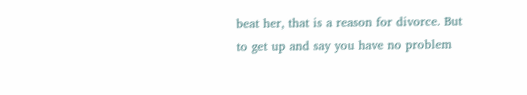beat her, that is a reason for divorce. But to get up and say you have no problem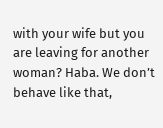with your wife but you are leaving for another woman? Haba. We don’t behave like that,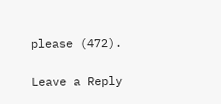please (472).

Leave a Reply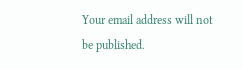Your email address will not be published.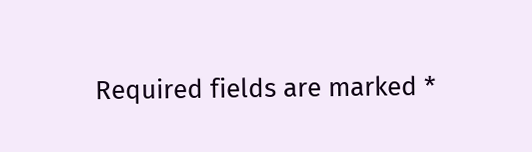Required fields are marked *